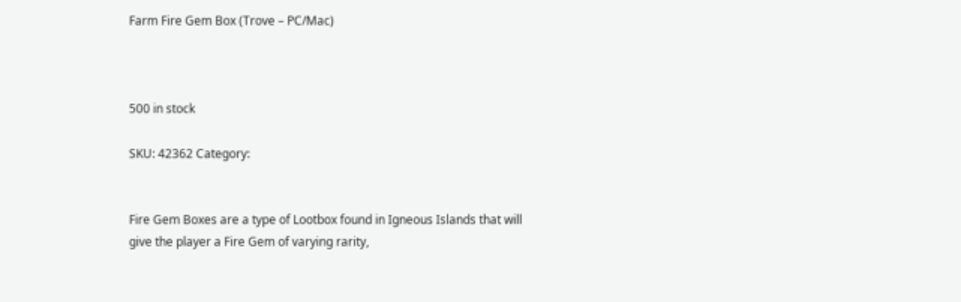Farm Fire Gem Box (Trove – PC/Mac)



500 in stock

SKU: 42362 Category:


Fire Gem Boxes are a type of Lootbox found in Igneous Islands that will give the player a Fire Gem of varying rarity,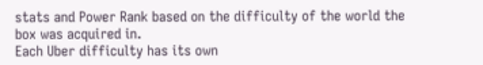stats and Power Rank based on the difficulty of the world the box was acquired in.
Each Uber difficulty has its own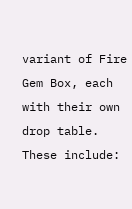variant of Fire Gem Box, each with their own drop table. These include: